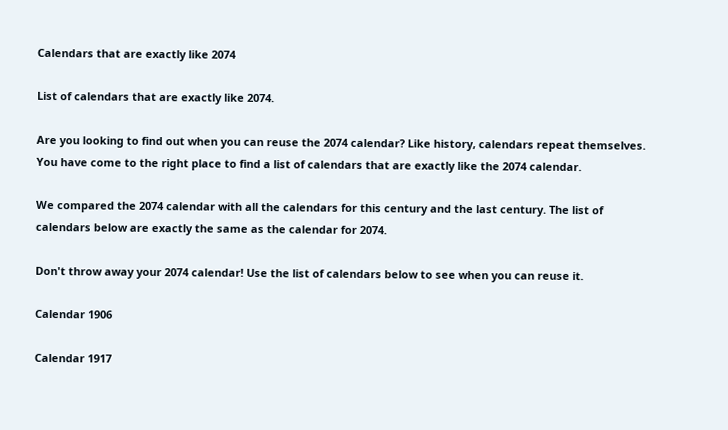Calendars that are exactly like 2074

List of calendars that are exactly like 2074.

Are you looking to find out when you can reuse the 2074 calendar? Like history, calendars repeat themselves. You have come to the right place to find a list of calendars that are exactly like the 2074 calendar.

We compared the 2074 calendar with all the calendars for this century and the last century. The list of calendars below are exactly the same as the calendar for 2074.

Don't throw away your 2074 calendar! Use the list of calendars below to see when you can reuse it.

Calendar 1906

Calendar 1917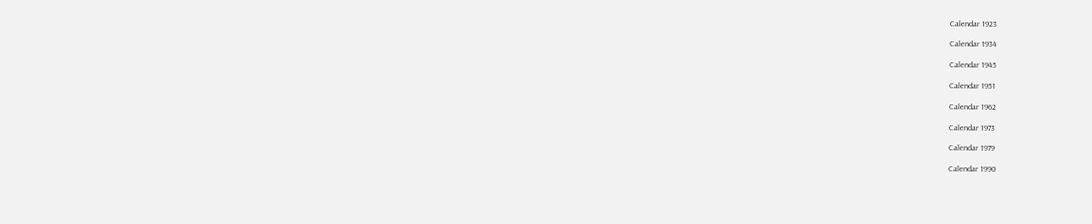Calendar 1923

Calendar 1934

Calendar 1945

Calendar 1951

Calendar 1962

Calendar 1973

Calendar 1979

Calendar 1990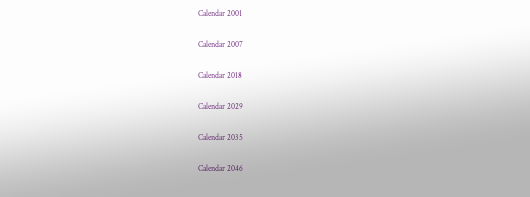Calendar 2001

Calendar 2007

Calendar 2018

Calendar 2029

Calendar 2035

Calendar 2046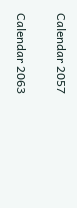Calendar 2057

Calendar 2063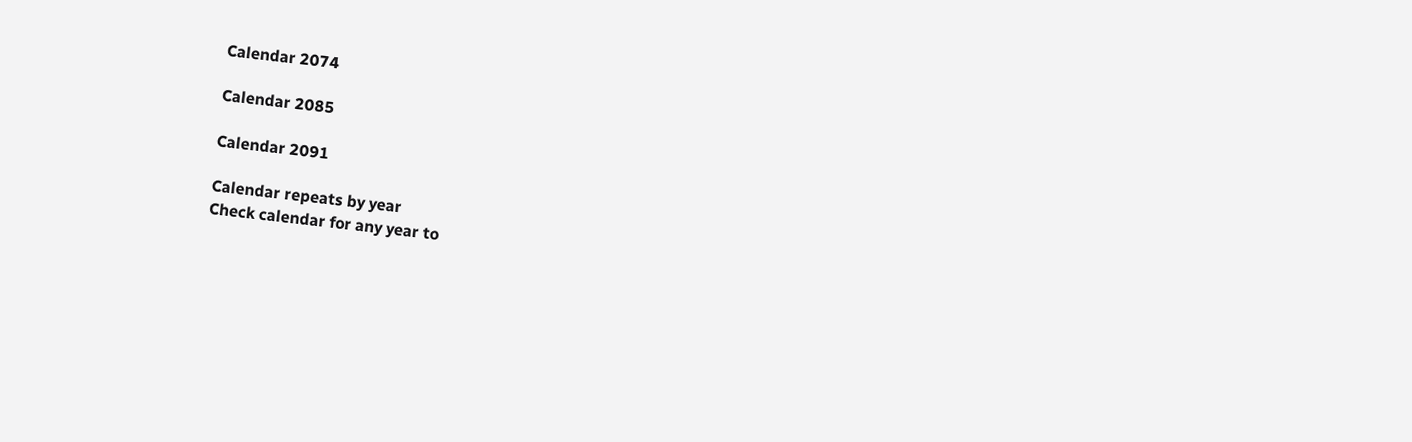Calendar 2074

Calendar 2085

Calendar 2091

Calendar repeats by year
Check calendar for any year to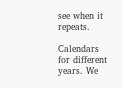see when it repeats.

Calendars for different years. We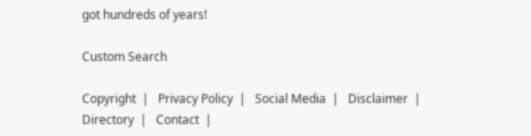got hundreds of years!

Custom Search

Copyright  |   Privacy Policy  |   Social Media  |   Disclaimer  |   Directory  |   Contact  |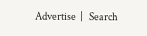Advertise  |   Search